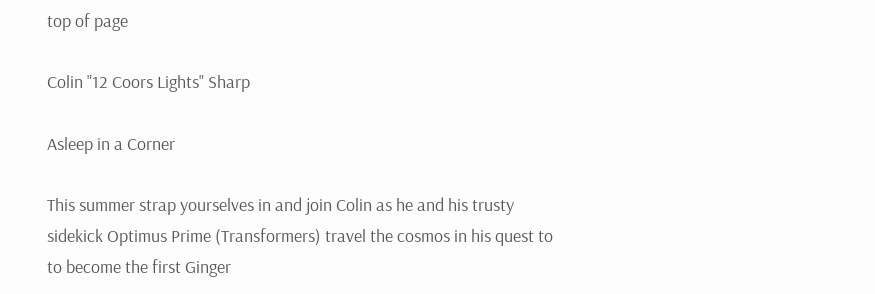top of page

Colin "12 Coors Lights" Sharp

Asleep in a Corner

This summer strap yourselves in and join Colin as he and his trusty sidekick Optimus Prime (Transformers) travel the cosmos in his quest to to become the first Ginger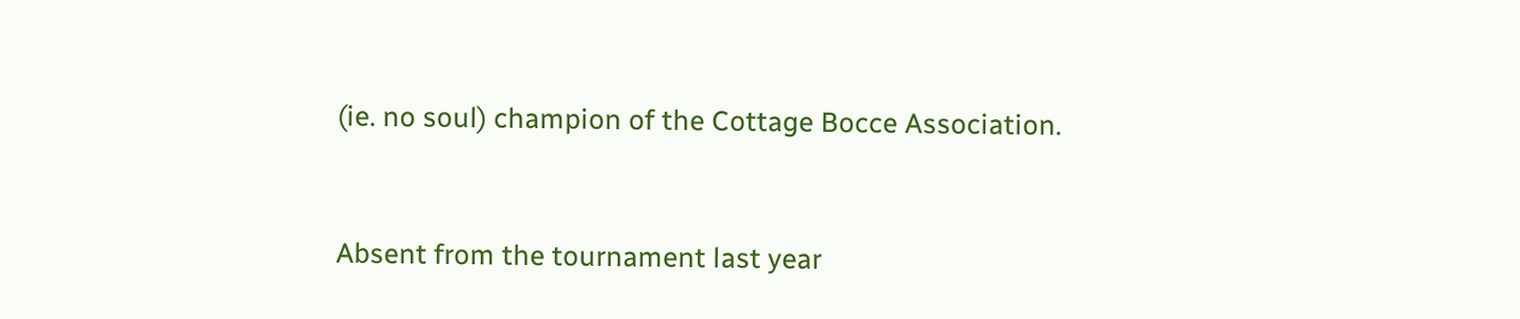(ie. no soul) champion of the Cottage Bocce Association.


Absent from the tournament last year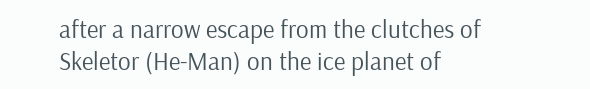after a narrow escape from the clutches of Skeletor (He-Man) on the ice planet of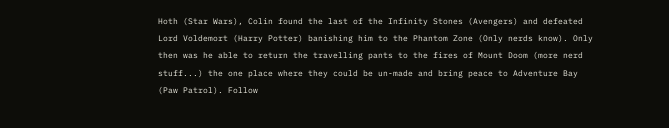Hoth (Star Wars), Colin found the last of the Infinity Stones (Avengers) and defeated Lord Voldemort (Harry Potter) banishing him to the Phantom Zone (Only nerds know). Only then was he able to return the travelling pants to the fires of Mount Doom (more nerd stuff...) the one place where they could be un-made and bring peace to Adventure Bay (Paw Patrol). Follow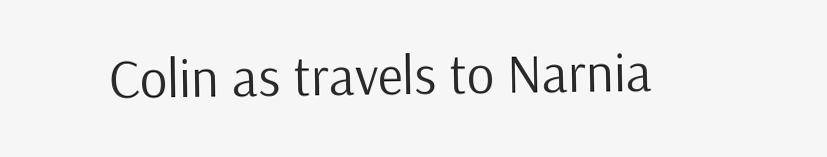Colin as travels to Narnia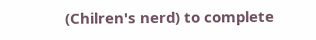(Chilren's nerd) to complete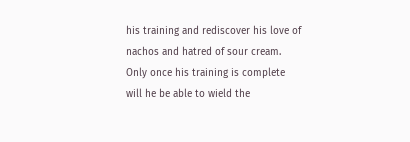his training and rediscover his love of nachos and hatred of sour cream. Only once his training is complete will he be able to wield the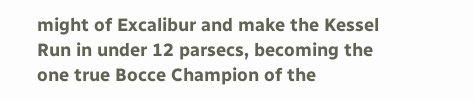might of Excalibur and make the Kessel Run in under 12 parsecs, becoming the one true Bocce Champion of the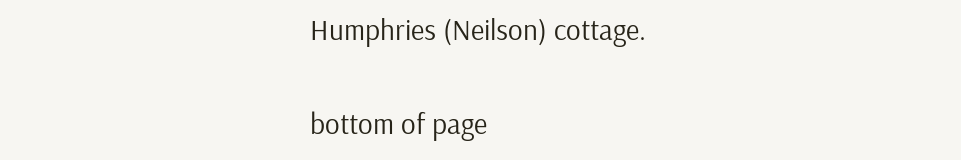Humphries (Neilson) cottage.

bottom of page